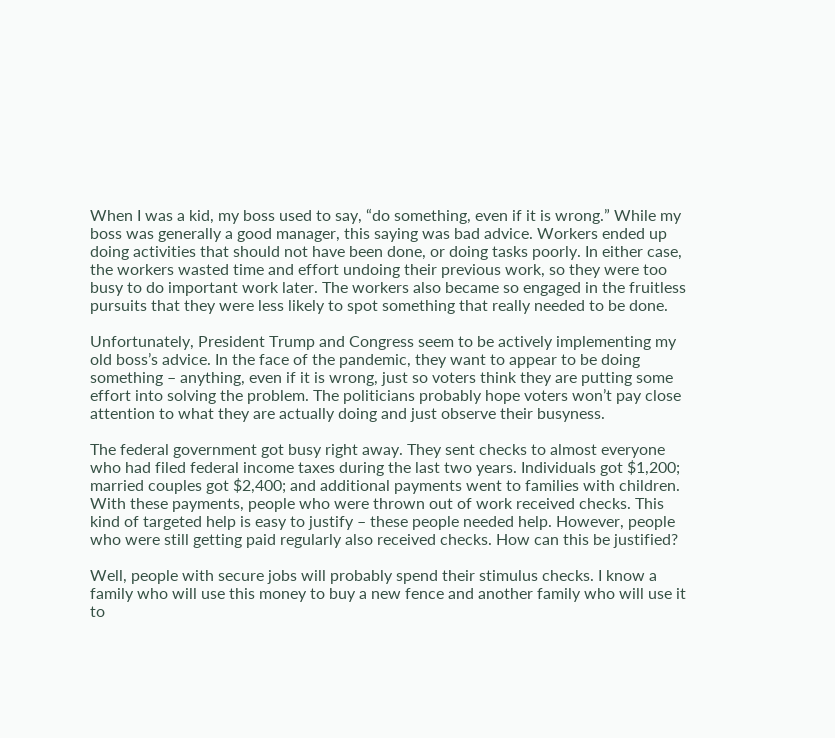When I was a kid, my boss used to say, “do something, even if it is wrong.” While my boss was generally a good manager, this saying was bad advice. Workers ended up doing activities that should not have been done, or doing tasks poorly. In either case, the workers wasted time and effort undoing their previous work, so they were too busy to do important work later. The workers also became so engaged in the fruitless pursuits that they were less likely to spot something that really needed to be done.

Unfortunately, President Trump and Congress seem to be actively implementing my old boss’s advice. In the face of the pandemic, they want to appear to be doing something – anything, even if it is wrong, just so voters think they are putting some effort into solving the problem. The politicians probably hope voters won’t pay close attention to what they are actually doing and just observe their busyness.

The federal government got busy right away. They sent checks to almost everyone who had filed federal income taxes during the last two years. Individuals got $1,200; married couples got $2,400; and additional payments went to families with children. With these payments, people who were thrown out of work received checks. This kind of targeted help is easy to justify – these people needed help. However, people who were still getting paid regularly also received checks. How can this be justified?

Well, people with secure jobs will probably spend their stimulus checks. I know a family who will use this money to buy a new fence and another family who will use it to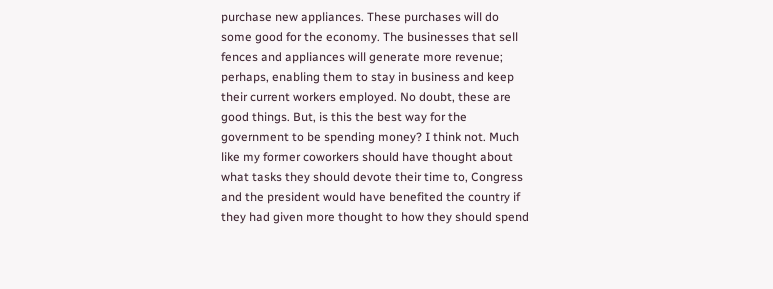purchase new appliances. These purchases will do some good for the economy. The businesses that sell fences and appliances will generate more revenue; perhaps, enabling them to stay in business and keep their current workers employed. No doubt, these are good things. But, is this the best way for the government to be spending money? I think not. Much like my former coworkers should have thought about what tasks they should devote their time to, Congress and the president would have benefited the country if they had given more thought to how they should spend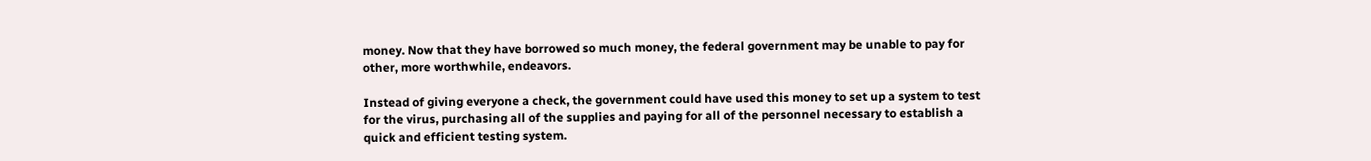money. Now that they have borrowed so much money, the federal government may be unable to pay for other, more worthwhile, endeavors.

Instead of giving everyone a check, the government could have used this money to set up a system to test for the virus, purchasing all of the supplies and paying for all of the personnel necessary to establish a quick and efficient testing system.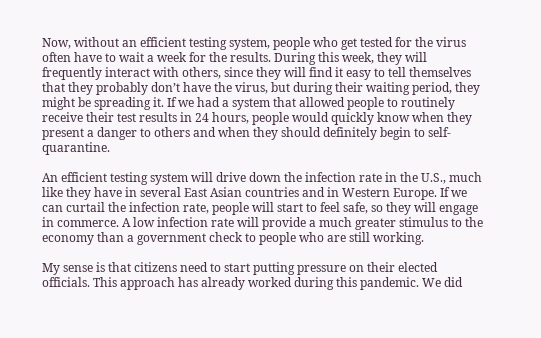Now, without an efficient testing system, people who get tested for the virus often have to wait a week for the results. During this week, they will frequently interact with others, since they will find it easy to tell themselves that they probably don’t have the virus, but during their waiting period, they might be spreading it. If we had a system that allowed people to routinely receive their test results in 24 hours, people would quickly know when they present a danger to others and when they should definitely begin to self-quarantine.

An efficient testing system will drive down the infection rate in the U.S., much like they have in several East Asian countries and in Western Europe. If we can curtail the infection rate, people will start to feel safe, so they will engage in commerce. A low infection rate will provide a much greater stimulus to the economy than a government check to people who are still working.

My sense is that citizens need to start putting pressure on their elected officials. This approach has already worked during this pandemic. We did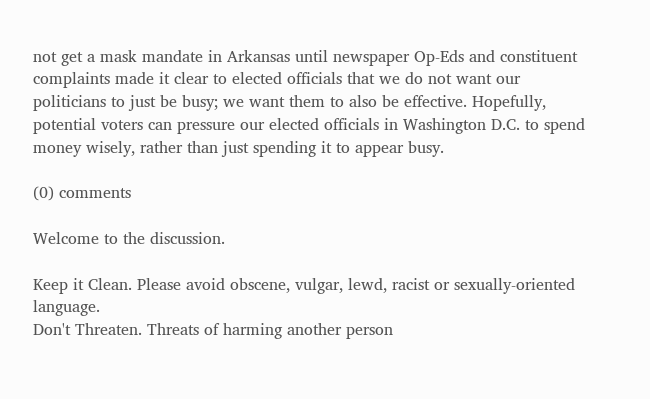not get a mask mandate in Arkansas until newspaper Op-Eds and constituent complaints made it clear to elected officials that we do not want our politicians to just be busy; we want them to also be effective. Hopefully, potential voters can pressure our elected officials in Washington D.C. to spend money wisely, rather than just spending it to appear busy.

(0) comments

Welcome to the discussion.

Keep it Clean. Please avoid obscene, vulgar, lewd, racist or sexually-oriented language.
Don't Threaten. Threats of harming another person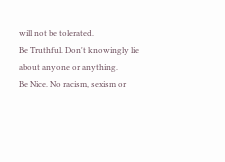will not be tolerated.
Be Truthful. Don't knowingly lie about anyone or anything.
Be Nice. No racism, sexism or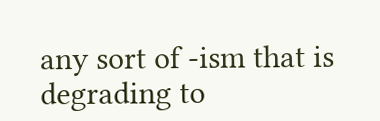any sort of -ism that is degrading to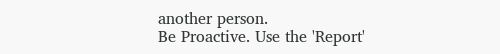another person.
Be Proactive. Use the 'Report'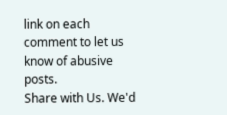link on each comment to let us know of abusive posts.
Share with Us. We'd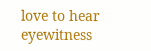love to hear eyewitness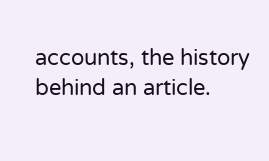accounts, the history behind an article.